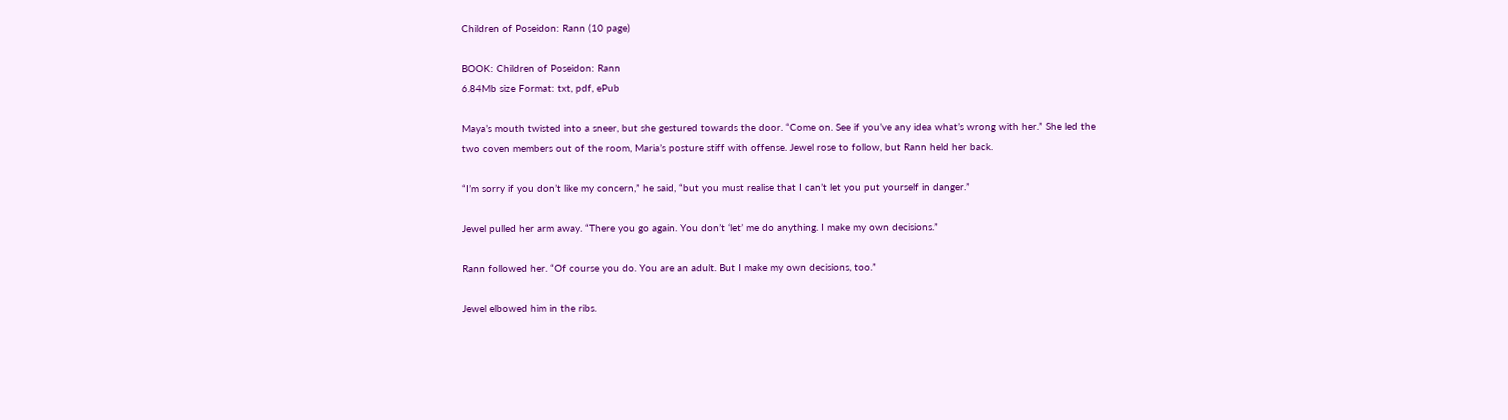Children of Poseidon: Rann (10 page)

BOOK: Children of Poseidon: Rann
6.84Mb size Format: txt, pdf, ePub

Maya’s mouth twisted into a sneer, but she gestured towards the door. “Come on. See if you’ve any idea what’s wrong with her.” She led the two coven members out of the room, Maria’s posture stiff with offense. Jewel rose to follow, but Rann held her back.

“I’m sorry if you don’t like my concern,” he said, “but you must realise that I can’t let you put yourself in danger.”

Jewel pulled her arm away. “There you go again. You don’t ‘let’ me do anything. I make my own decisions.”

Rann followed her. “Of course you do. You are an adult. But I make my own decisions, too.”

Jewel elbowed him in the ribs.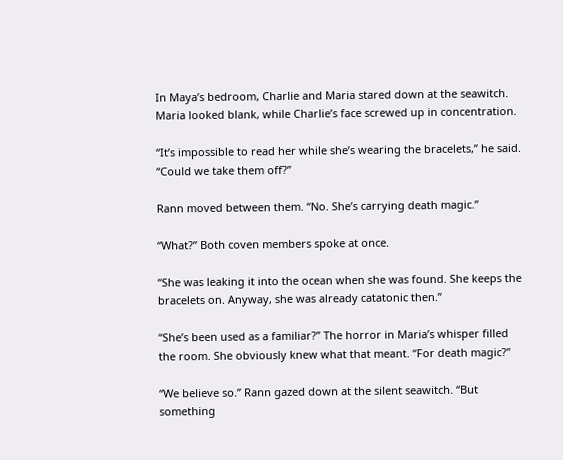In Maya’s bedroom, Charlie and Maria stared down at the seawitch. Maria looked blank, while Charlie’s face screwed up in concentration.

“It’s impossible to read her while she’s wearing the bracelets,” he said. “Could we take them off?”

Rann moved between them. “No. She’s carrying death magic.”

“What?” Both coven members spoke at once.

“She was leaking it into the ocean when she was found. She keeps the bracelets on. Anyway, she was already catatonic then.”

“She’s been used as a familiar?” The horror in Maria’s whisper filled the room. She obviously knew what that meant. “For death magic?”

“We believe so.” Rann gazed down at the silent seawitch. “But something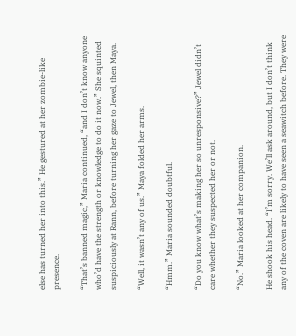else has turned her into this.” He gestured at her zombie-like presence.

“That’s banned magic,” Maria continued, “and I don’t know anyone who’d have the strength or knowledge to do it now.” She squinted suspiciously at Rann, before turning her gaze to Jewel, then Maya.

“Well, it wasn’t any of us.” Maya folded her arms.

“Hmm.” Maria sounded doubtful.

“Do you know what’s making her so unresponsive?” Jewel didn’t care whether they suspected her or not.

“No.” Maria looked at her companion.

He shook his head. “I’m sorry. We’ll ask around, but I don’t think any of the coven are likely to have seen a seawitch before. They were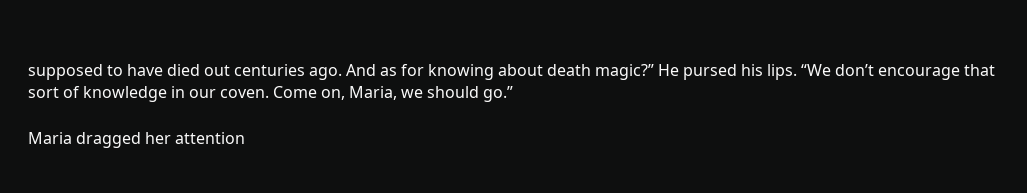supposed to have died out centuries ago. And as for knowing about death magic?” He pursed his lips. “We don’t encourage that sort of knowledge in our coven. Come on, Maria, we should go.”

Maria dragged her attention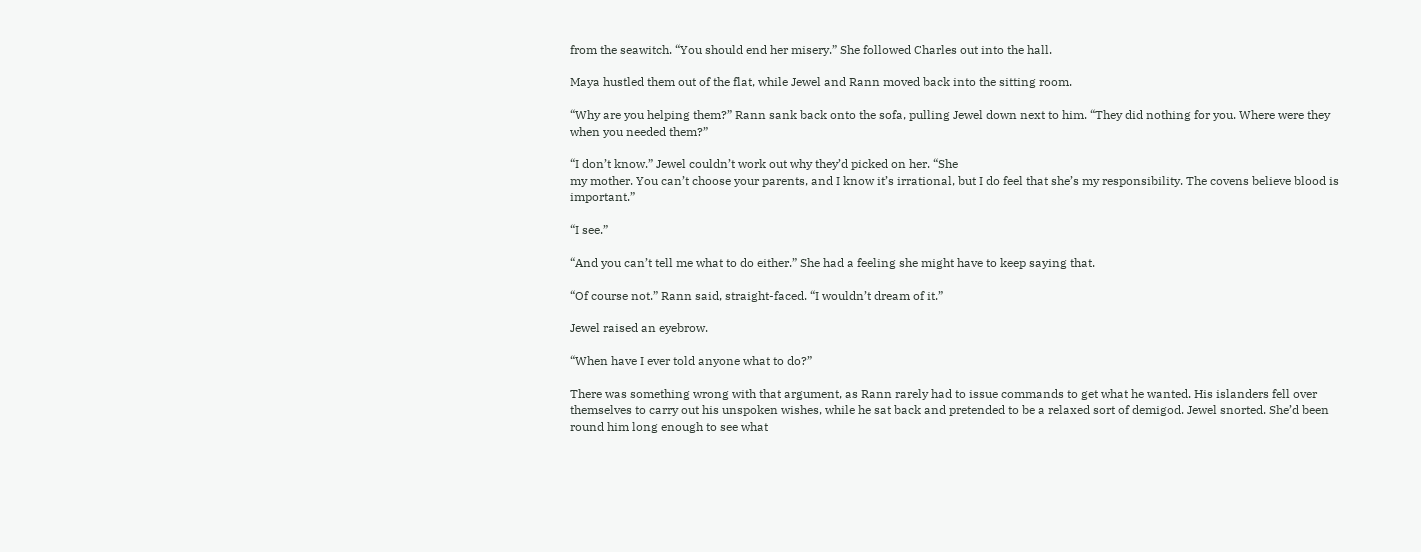from the seawitch. “You should end her misery.” She followed Charles out into the hall.

Maya hustled them out of the flat, while Jewel and Rann moved back into the sitting room.

“Why are you helping them?” Rann sank back onto the sofa, pulling Jewel down next to him. “They did nothing for you. Where were they when you needed them?”

“I don’t know.” Jewel couldn’t work out why they’d picked on her. “She
my mother. You can’t choose your parents, and I know it’s irrational, but I do feel that she’s my responsibility. The covens believe blood is important.”

“I see.”

“And you can’t tell me what to do either.” She had a feeling she might have to keep saying that.

“Of course not.” Rann said, straight-faced. “I wouldn’t dream of it.”

Jewel raised an eyebrow.

“When have I ever told anyone what to do?”

There was something wrong with that argument, as Rann rarely had to issue commands to get what he wanted. His islanders fell over themselves to carry out his unspoken wishes, while he sat back and pretended to be a relaxed sort of demigod. Jewel snorted. She’d been round him long enough to see what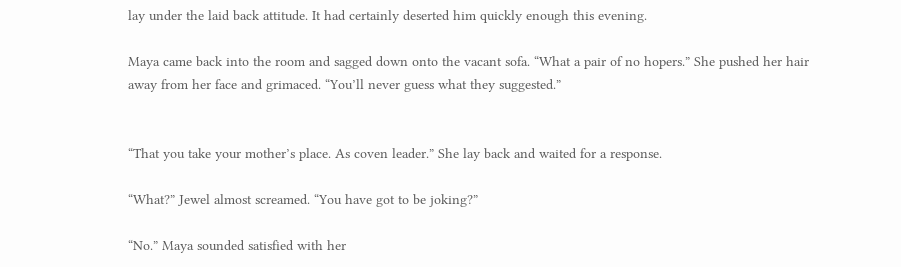lay under the laid back attitude. It had certainly deserted him quickly enough this evening.

Maya came back into the room and sagged down onto the vacant sofa. “What a pair of no hopers.” She pushed her hair away from her face and grimaced. “You’ll never guess what they suggested.”


“That you take your mother’s place. As coven leader.” She lay back and waited for a response.

“What?” Jewel almost screamed. “You have got to be joking?”

“No.” Maya sounded satisfied with her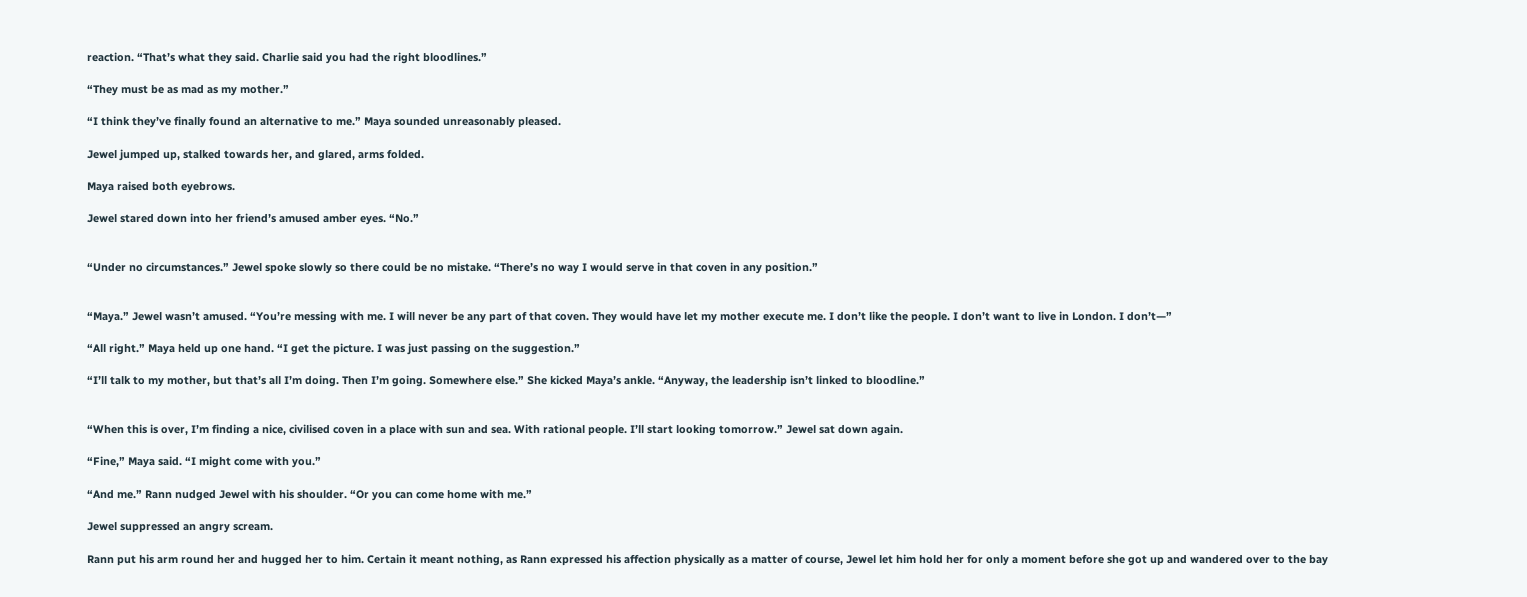reaction. “That’s what they said. Charlie said you had the right bloodlines.”

“They must be as mad as my mother.”

“I think they’ve finally found an alternative to me.” Maya sounded unreasonably pleased.

Jewel jumped up, stalked towards her, and glared, arms folded.

Maya raised both eyebrows.

Jewel stared down into her friend’s amused amber eyes. “No.”


“Under no circumstances.” Jewel spoke slowly so there could be no mistake. “There’s no way I would serve in that coven in any position.”


“Maya.” Jewel wasn’t amused. “You’re messing with me. I will never be any part of that coven. They would have let my mother execute me. I don’t like the people. I don’t want to live in London. I don’t—”

“All right.” Maya held up one hand. “I get the picture. I was just passing on the suggestion.”

“I’ll talk to my mother, but that’s all I’m doing. Then I’m going. Somewhere else.” She kicked Maya’s ankle. “Anyway, the leadership isn’t linked to bloodline.”


“When this is over, I’m finding a nice, civilised coven in a place with sun and sea. With rational people. I’ll start looking tomorrow.” Jewel sat down again.

“Fine,” Maya said. “I might come with you.”

“And me.” Rann nudged Jewel with his shoulder. “Or you can come home with me.”

Jewel suppressed an angry scream.

Rann put his arm round her and hugged her to him. Certain it meant nothing, as Rann expressed his affection physically as a matter of course, Jewel let him hold her for only a moment before she got up and wandered over to the bay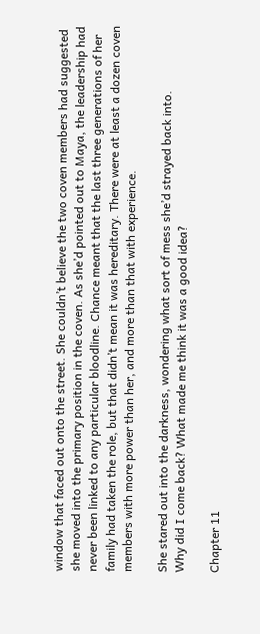window that faced out onto the street. She couldn’t believe the two coven members had suggested she moved into the primary position in the coven. As she’d pointed out to Maya, the leadership had never been linked to any particular bloodline. Chance meant that the last three generations of her family had taken the role, but that didn’t mean it was hereditary. There were at least a dozen coven members with more power than her, and more than that with experience.

She stared out into the darkness, wondering what sort of mess she’d strayed back into.
Why did I come back? What made me think it was a good idea?

Chapter 11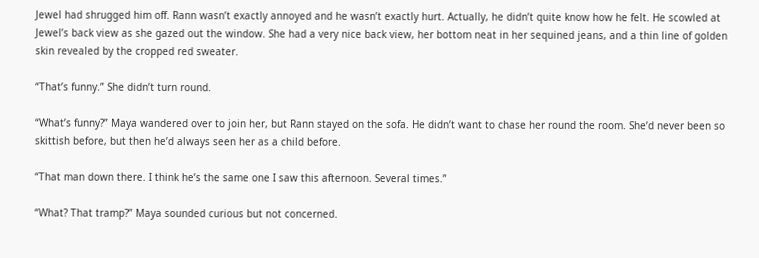Jewel had shrugged him off. Rann wasn’t exactly annoyed and he wasn’t exactly hurt. Actually, he didn’t quite know how he felt. He scowled at Jewel’s back view as she gazed out the window. She had a very nice back view, her bottom neat in her sequined jeans, and a thin line of golden skin revealed by the cropped red sweater.

“That’s funny.” She didn’t turn round.

“What’s funny?” Maya wandered over to join her, but Rann stayed on the sofa. He didn’t want to chase her round the room. She’d never been so skittish before, but then he’d always seen her as a child before.

“That man down there. I think he’s the same one I saw this afternoon. Several times.”

“What? That tramp?” Maya sounded curious but not concerned.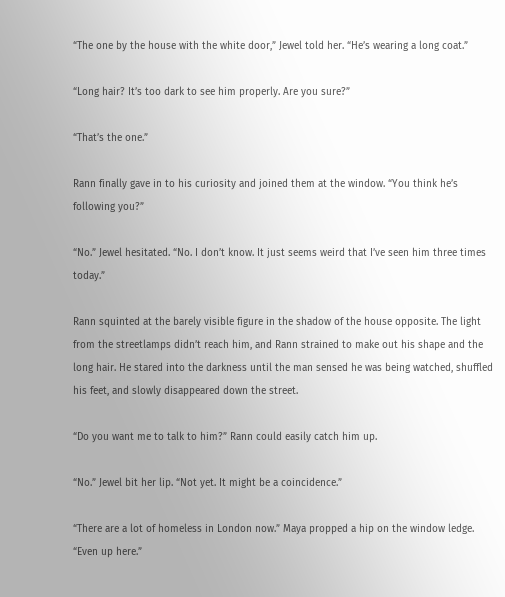“The one by the house with the white door,” Jewel told her. “He’s wearing a long coat.”

“Long hair? It’s too dark to see him properly. Are you sure?”

“That’s the one.”

Rann finally gave in to his curiosity and joined them at the window. “You think he’s following you?”

“No.” Jewel hesitated. “No. I don’t know. It just seems weird that I’ve seen him three times today.”

Rann squinted at the barely visible figure in the shadow of the house opposite. The light from the streetlamps didn’t reach him, and Rann strained to make out his shape and the long hair. He stared into the darkness until the man sensed he was being watched, shuffled his feet, and slowly disappeared down the street.

“Do you want me to talk to him?” Rann could easily catch him up.

“No.” Jewel bit her lip. “Not yet. It might be a coincidence.”

“There are a lot of homeless in London now.” Maya propped a hip on the window ledge. “Even up here.”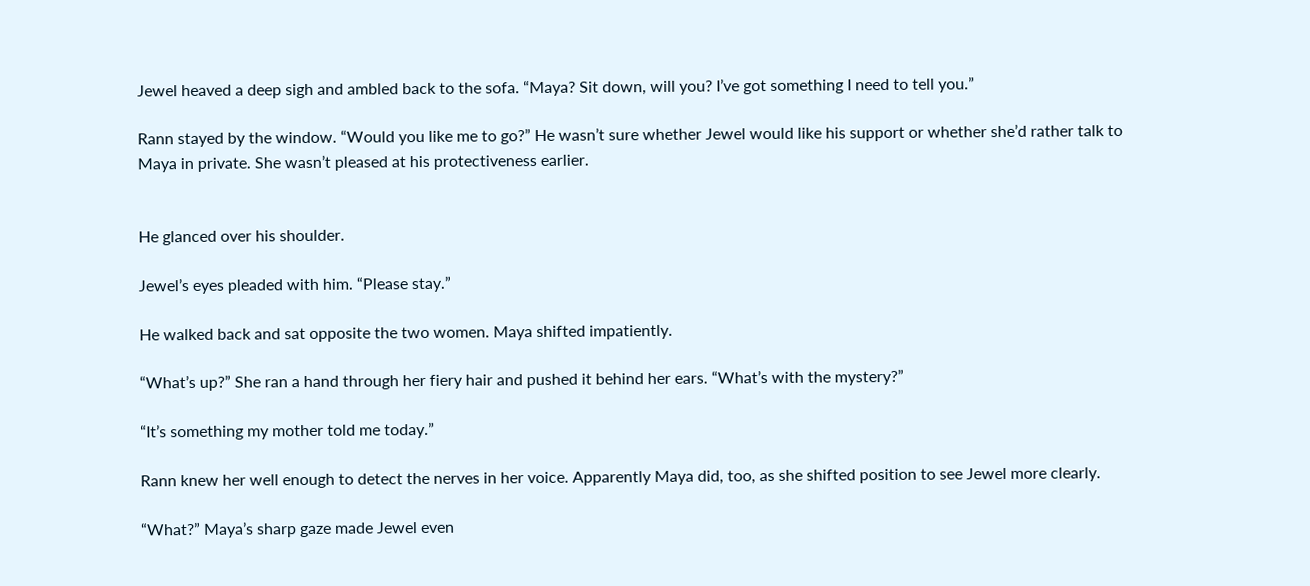Jewel heaved a deep sigh and ambled back to the sofa. “Maya? Sit down, will you? I’ve got something I need to tell you.”

Rann stayed by the window. “Would you like me to go?” He wasn’t sure whether Jewel would like his support or whether she’d rather talk to Maya in private. She wasn’t pleased at his protectiveness earlier.


He glanced over his shoulder.

Jewel’s eyes pleaded with him. “Please stay.”

He walked back and sat opposite the two women. Maya shifted impatiently.

“What’s up?” She ran a hand through her fiery hair and pushed it behind her ears. “What’s with the mystery?”

“It’s something my mother told me today.”

Rann knew her well enough to detect the nerves in her voice. Apparently Maya did, too, as she shifted position to see Jewel more clearly.

“What?” Maya’s sharp gaze made Jewel even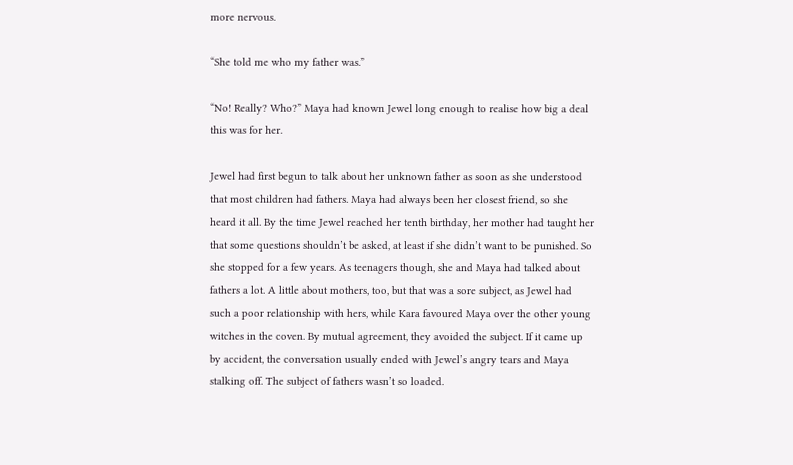more nervous.

“She told me who my father was.”

“No! Really? Who?” Maya had known Jewel long enough to realise how big a deal this was for her.

Jewel had first begun to talk about her unknown father as soon as she understood that most children had fathers. Maya had always been her closest friend, so she heard it all. By the time Jewel reached her tenth birthday, her mother had taught her that some questions shouldn’t be asked, at least if she didn’t want to be punished. So she stopped for a few years. As teenagers though, she and Maya had talked about fathers a lot. A little about mothers, too, but that was a sore subject, as Jewel had such a poor relationship with hers, while Kara favoured Maya over the other young witches in the coven. By mutual agreement, they avoided the subject. If it came up by accident, the conversation usually ended with Jewel’s angry tears and Maya stalking off. The subject of fathers wasn’t so loaded.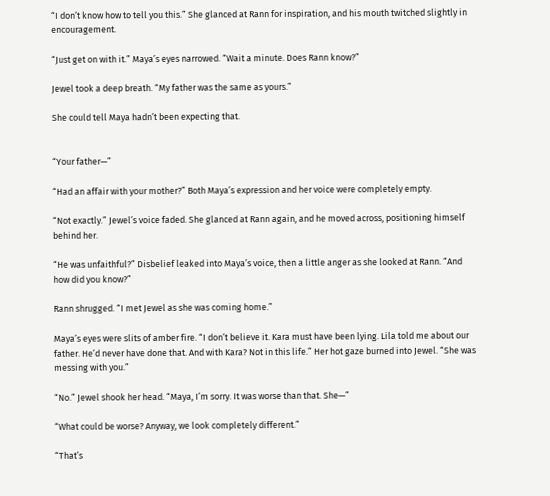“I don’t know how to tell you this.” She glanced at Rann for inspiration, and his mouth twitched slightly in encouragement.

“Just get on with it.” Maya’s eyes narrowed. “Wait a minute. Does Rann know?”

Jewel took a deep breath. “My father was the same as yours.”

She could tell Maya hadn’t been expecting that.


“Your father—”

“Had an affair with your mother?” Both Maya’s expression and her voice were completely empty.

“Not exactly.” Jewel’s voice faded. She glanced at Rann again, and he moved across, positioning himself behind her.

“He was unfaithful?” Disbelief leaked into Maya’s voice, then a little anger as she looked at Rann. “And how did you know?”

Rann shrugged. “I met Jewel as she was coming home.”

Maya’s eyes were slits of amber fire. “I don’t believe it. Kara must have been lying. Lila told me about our father. He’d never have done that. And with Kara? Not in this life.” Her hot gaze burned into Jewel. “She was messing with you.”

“No.” Jewel shook her head. “Maya, I’m sorry. It was worse than that. She—”

“What could be worse? Anyway, we look completely different.”

“That’s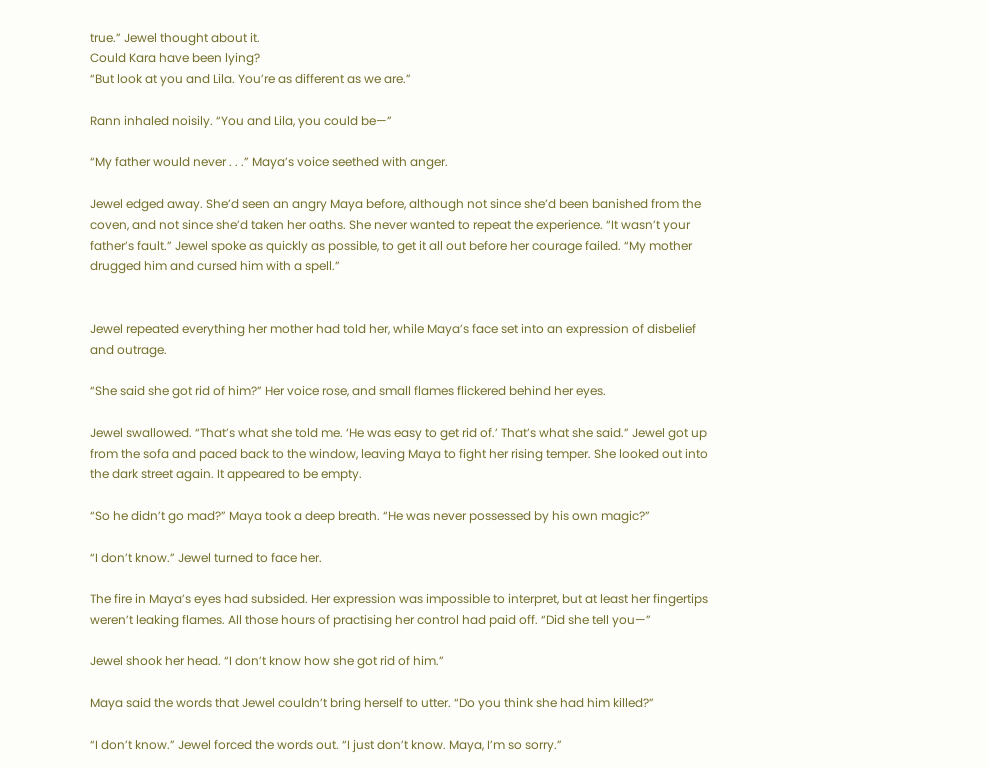true.” Jewel thought about it.
Could Kara have been lying?
“But look at you and Lila. You’re as different as we are.”

Rann inhaled noisily. “You and Lila, you could be—”

“My father would never . . .” Maya’s voice seethed with anger.

Jewel edged away. She’d seen an angry Maya before, although not since she’d been banished from the coven, and not since she’d taken her oaths. She never wanted to repeat the experience. “It wasn’t your father’s fault.” Jewel spoke as quickly as possible, to get it all out before her courage failed. “My mother drugged him and cursed him with a spell.”


Jewel repeated everything her mother had told her, while Maya’s face set into an expression of disbelief and outrage.

“She said she got rid of him?” Her voice rose, and small flames flickered behind her eyes.

Jewel swallowed. “That’s what she told me. ‘He was easy to get rid of.’ That’s what she said.” Jewel got up from the sofa and paced back to the window, leaving Maya to fight her rising temper. She looked out into the dark street again. It appeared to be empty.

“So he didn’t go mad?” Maya took a deep breath. “He was never possessed by his own magic?”

“I don’t know.” Jewel turned to face her.

The fire in Maya’s eyes had subsided. Her expression was impossible to interpret, but at least her fingertips weren’t leaking flames. All those hours of practising her control had paid off. “Did she tell you—”

Jewel shook her head. “I don’t know how she got rid of him.”

Maya said the words that Jewel couldn’t bring herself to utter. “Do you think she had him killed?”

“I don’t know.” Jewel forced the words out. “I just don’t know. Maya, I’m so sorry.”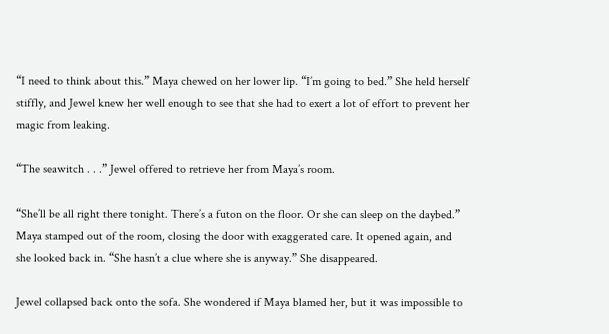“I need to think about this.” Maya chewed on her lower lip. “I’m going to bed.” She held herself stiffly, and Jewel knew her well enough to see that she had to exert a lot of effort to prevent her magic from leaking.

“The seawitch . . .” Jewel offered to retrieve her from Maya’s room.

“She’ll be all right there tonight. There’s a futon on the floor. Or she can sleep on the daybed.” Maya stamped out of the room, closing the door with exaggerated care. It opened again, and she looked back in. “She hasn’t a clue where she is anyway.” She disappeared.

Jewel collapsed back onto the sofa. She wondered if Maya blamed her, but it was impossible to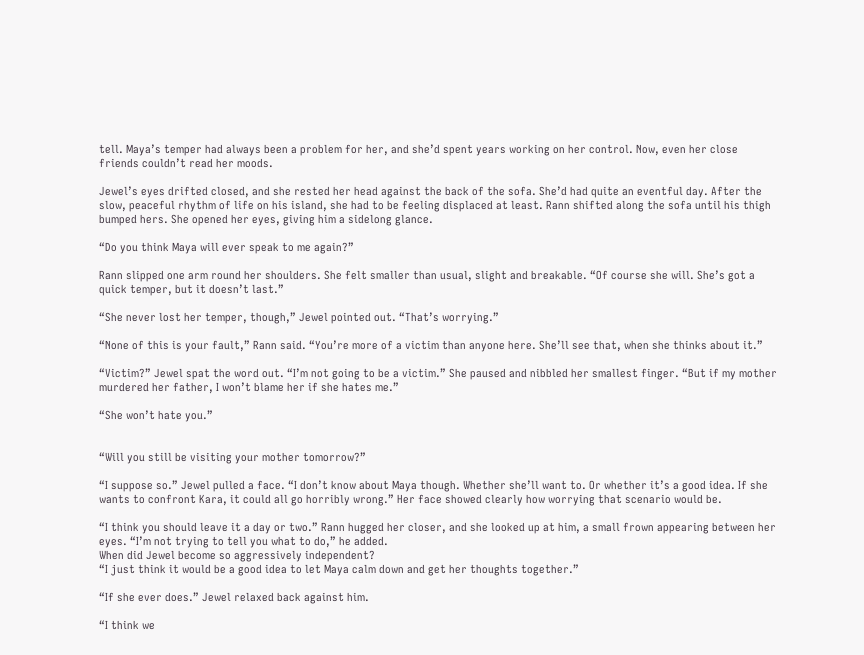tell. Maya’s temper had always been a problem for her, and she’d spent years working on her control. Now, even her close friends couldn’t read her moods.

Jewel’s eyes drifted closed, and she rested her head against the back of the sofa. She’d had quite an eventful day. After the slow, peaceful rhythm of life on his island, she had to be feeling displaced at least. Rann shifted along the sofa until his thigh bumped hers. She opened her eyes, giving him a sidelong glance.

“Do you think Maya will ever speak to me again?”

Rann slipped one arm round her shoulders. She felt smaller than usual, slight and breakable. “Of course she will. She’s got a quick temper, but it doesn’t last.”

“She never lost her temper, though,” Jewel pointed out. “That’s worrying.”

“None of this is your fault,” Rann said. “You’re more of a victim than anyone here. She’ll see that, when she thinks about it.”

“Victim?” Jewel spat the word out. “I’m not going to be a victim.” She paused and nibbled her smallest finger. “But if my mother murdered her father, I won’t blame her if she hates me.”

“She won’t hate you.”


“Will you still be visiting your mother tomorrow?”

“I suppose so.” Jewel pulled a face. “I don’t know about Maya though. Whether she’ll want to. Or whether it’s a good idea. If she wants to confront Kara, it could all go horribly wrong.” Her face showed clearly how worrying that scenario would be.

“I think you should leave it a day or two.” Rann hugged her closer, and she looked up at him, a small frown appearing between her eyes. “I’m not trying to tell you what to do,” he added.
When did Jewel become so aggressively independent?
“I just think it would be a good idea to let Maya calm down and get her thoughts together.”

“If she ever does.” Jewel relaxed back against him.

“I think we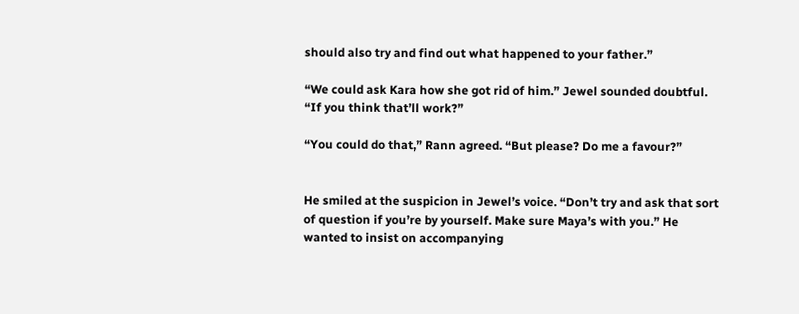should also try and find out what happened to your father.”

“We could ask Kara how she got rid of him.” Jewel sounded doubtful. “If you think that’ll work?”

“You could do that,” Rann agreed. “But please? Do me a favour?”


He smiled at the suspicion in Jewel’s voice. “Don’t try and ask that sort of question if you’re by yourself. Make sure Maya’s with you.” He wanted to insist on accompanying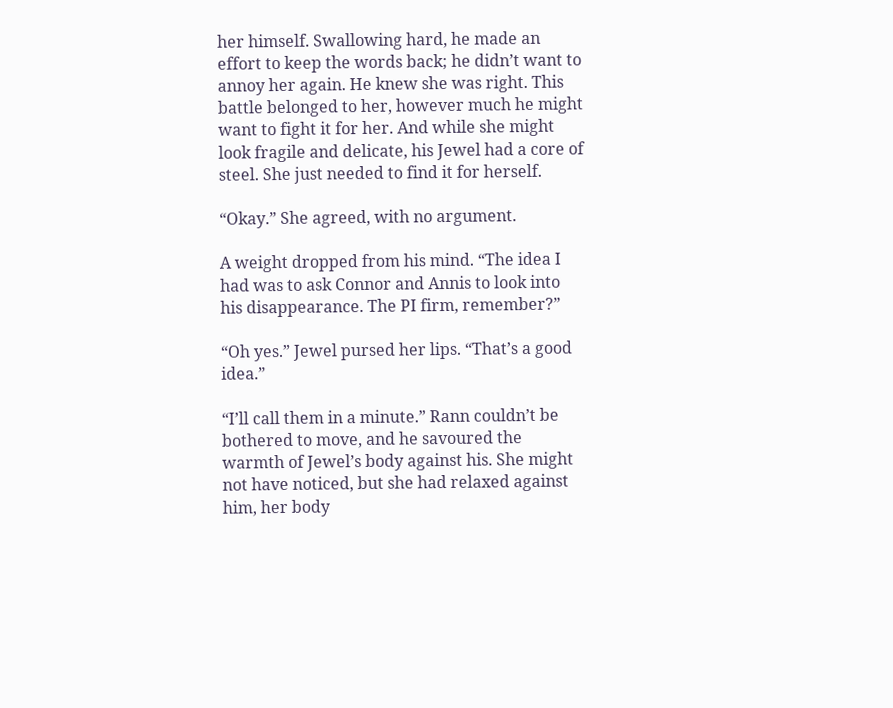her himself. Swallowing hard, he made an effort to keep the words back; he didn’t want to annoy her again. He knew she was right. This battle belonged to her, however much he might want to fight it for her. And while she might look fragile and delicate, his Jewel had a core of steel. She just needed to find it for herself.

“Okay.” She agreed, with no argument.

A weight dropped from his mind. “The idea I had was to ask Connor and Annis to look into his disappearance. The PI firm, remember?”

“Oh yes.” Jewel pursed her lips. “That’s a good idea.”

“I’ll call them in a minute.” Rann couldn’t be bothered to move, and he savoured the warmth of Jewel’s body against his. She might not have noticed, but she had relaxed against him, her body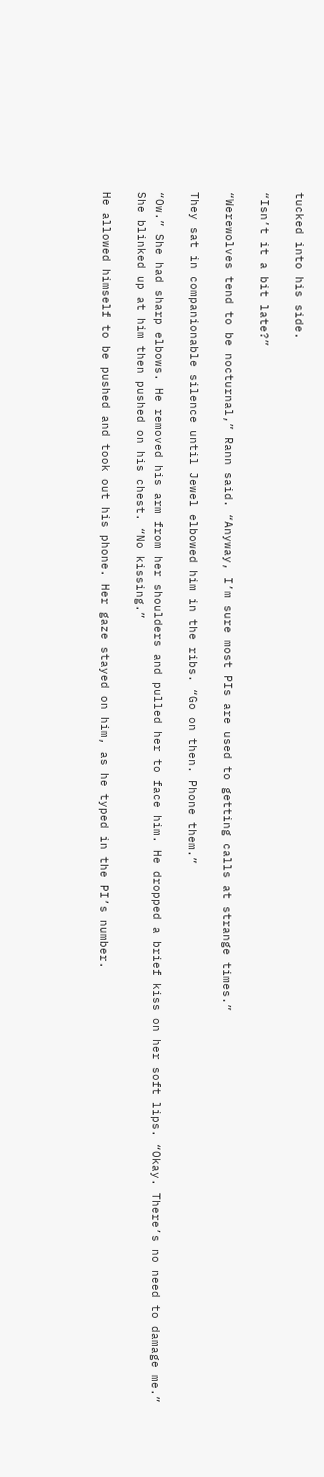tucked into his side.

“Isn’t it a bit late?”

“Werewolves tend to be nocturnal,” Rann said. “Anyway, I’m sure most PIs are used to getting calls at strange times.”

They sat in companionable silence until Jewel elbowed him in the ribs. “Go on then. Phone them.”

“Ow.” She had sharp elbows. He removed his arm from her shoulders and pulled her to face him. He dropped a brief kiss on her soft lips. “Okay. There’s no need to damage me.” She blinked up at him then pushed on his chest. “No kissing.”

He allowed himself to be pushed and took out his phone. Her gaze stayed on him, as he typed in the PI’s number.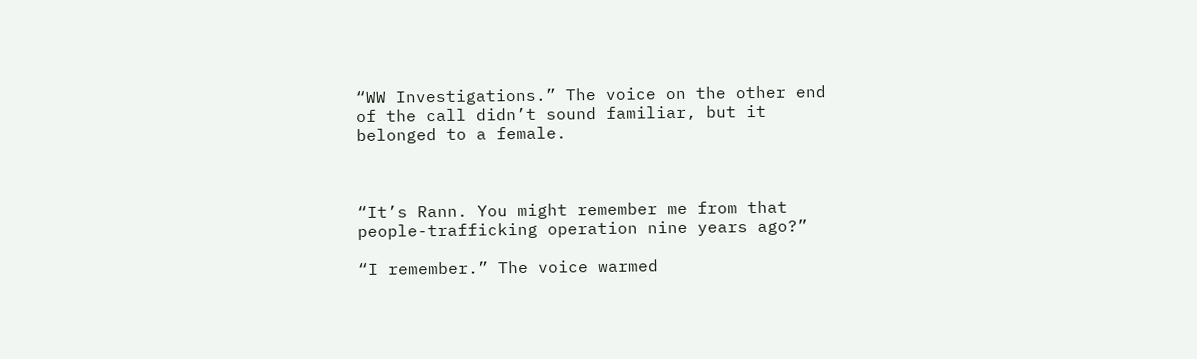“WW Investigations.” The voice on the other end of the call didn’t sound familiar, but it belonged to a female.



“It’s Rann. You might remember me from that people-trafficking operation nine years ago?”

“I remember.” The voice warmed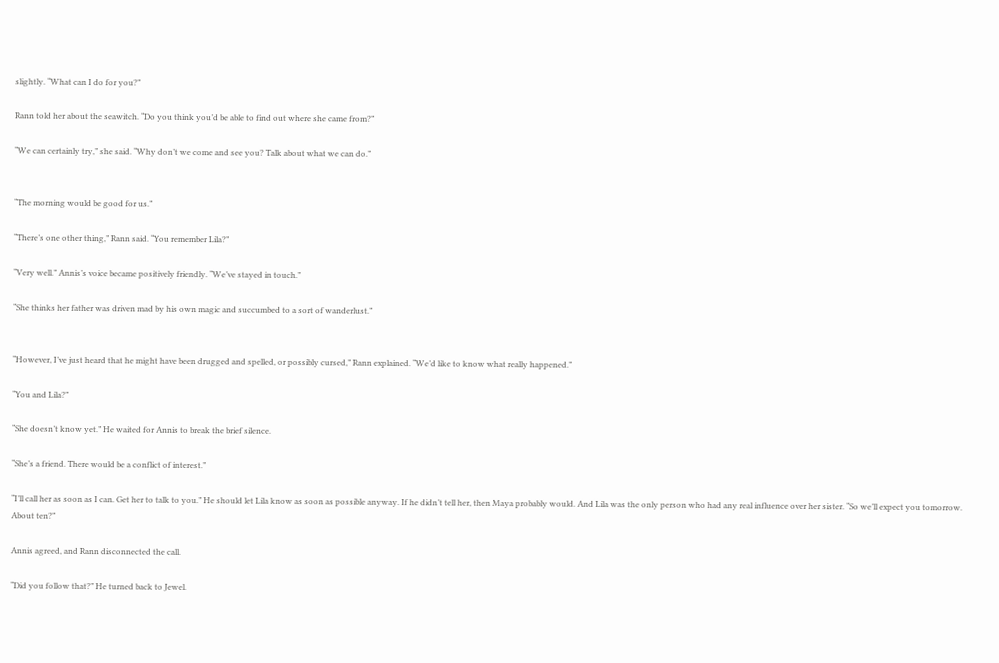slightly. “What can I do for you?”

Rann told her about the seawitch. “Do you think you’d be able to find out where she came from?”

“We can certainly try,” she said. “Why don’t we come and see you? Talk about what we can do.”


“The morning would be good for us.”

“There’s one other thing,” Rann said. “You remember Lila?”

“Very well.” Annis’s voice became positively friendly. “We’ve stayed in touch.”

“She thinks her father was driven mad by his own magic and succumbed to a sort of wanderlust.”


“However, I’ve just heard that he might have been drugged and spelled, or possibly cursed,” Rann explained. “We’d like to know what really happened.”

“You and Lila?”

“She doesn’t know yet.” He waited for Annis to break the brief silence.

“She’s a friend. There would be a conflict of interest.”

“I’ll call her as soon as I can. Get her to talk to you.” He should let Lila know as soon as possible anyway. If he didn’t tell her, then Maya probably would. And Lila was the only person who had any real influence over her sister. “So we’ll expect you tomorrow. About ten?”

Annis agreed, and Rann disconnected the call.

“Did you follow that?” He turned back to Jewel.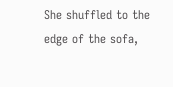She shuffled to the edge of the sofa,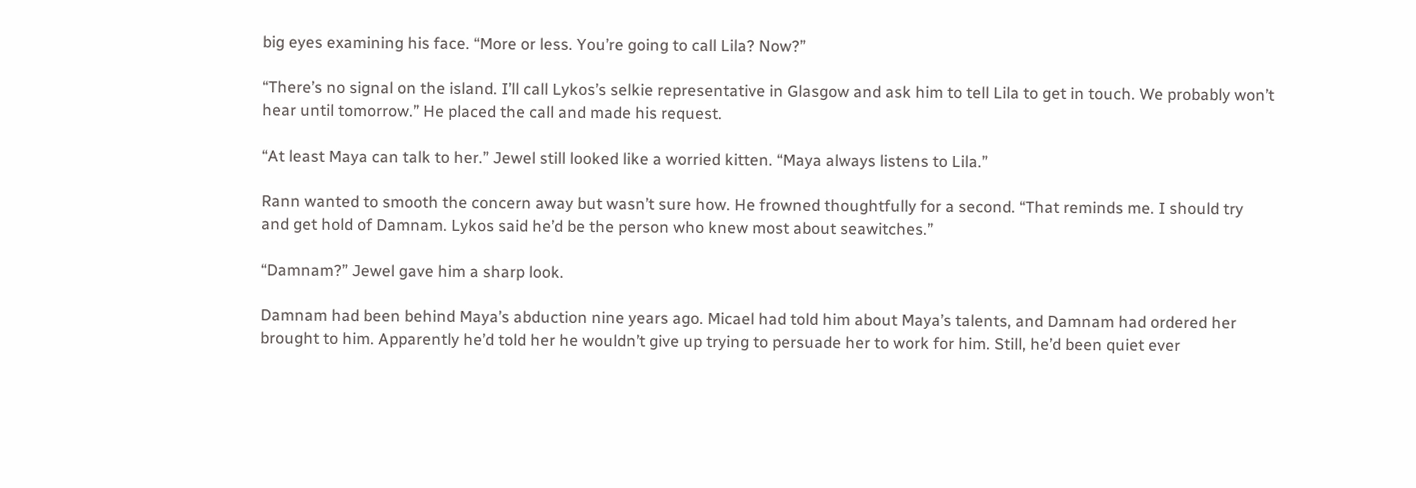big eyes examining his face. “More or less. You’re going to call Lila? Now?”

“There’s no signal on the island. I’ll call Lykos’s selkie representative in Glasgow and ask him to tell Lila to get in touch. We probably won’t hear until tomorrow.” He placed the call and made his request.

“At least Maya can talk to her.” Jewel still looked like a worried kitten. “Maya always listens to Lila.”

Rann wanted to smooth the concern away but wasn’t sure how. He frowned thoughtfully for a second. “That reminds me. I should try and get hold of Damnam. Lykos said he’d be the person who knew most about seawitches.”

“Damnam?” Jewel gave him a sharp look.

Damnam had been behind Maya’s abduction nine years ago. Micael had told him about Maya’s talents, and Damnam had ordered her brought to him. Apparently he’d told her he wouldn’t give up trying to persuade her to work for him. Still, he’d been quiet ever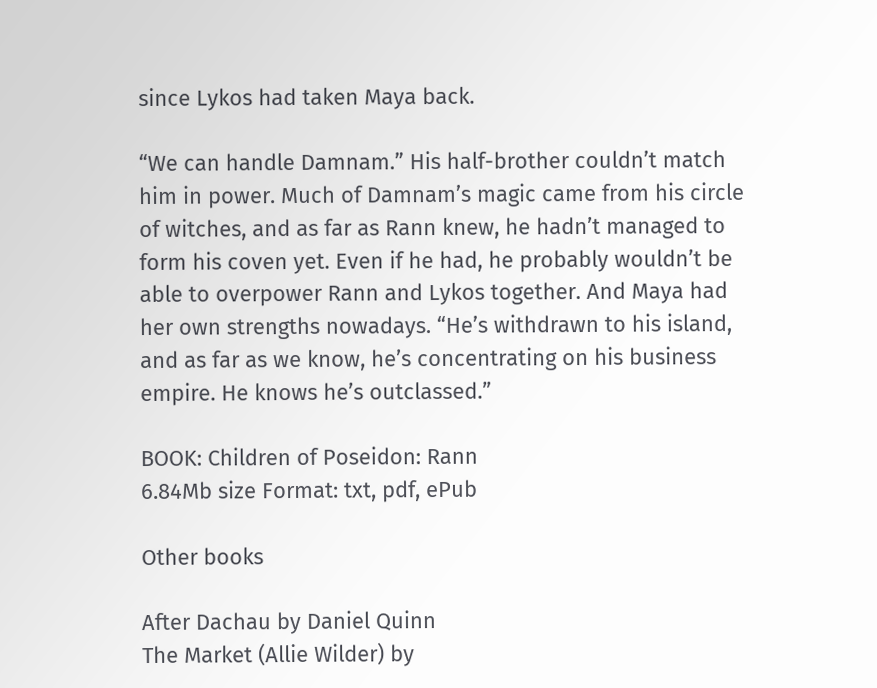since Lykos had taken Maya back.

“We can handle Damnam.” His half-brother couldn’t match him in power. Much of Damnam’s magic came from his circle of witches, and as far as Rann knew, he hadn’t managed to form his coven yet. Even if he had, he probably wouldn’t be able to overpower Rann and Lykos together. And Maya had her own strengths nowadays. “He’s withdrawn to his island, and as far as we know, he’s concentrating on his business empire. He knows he’s outclassed.”

BOOK: Children of Poseidon: Rann
6.84Mb size Format: txt, pdf, ePub

Other books

After Dachau by Daniel Quinn
The Market (Allie Wilder) by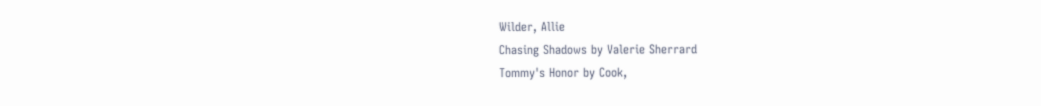Wilder, Allie
Chasing Shadows by Valerie Sherrard
Tommy's Honor by Cook,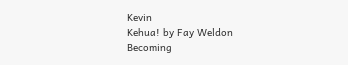Kevin
Kehua! by Fay Weldon
Becoming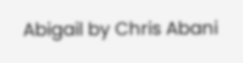Abigail by Chris Abani